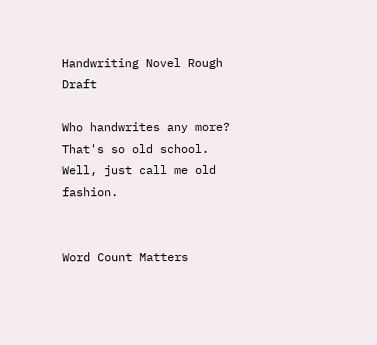Handwriting Novel Rough Draft

Who handwrites any more? That's so old school. Well, just call me old fashion.


Word Count Matters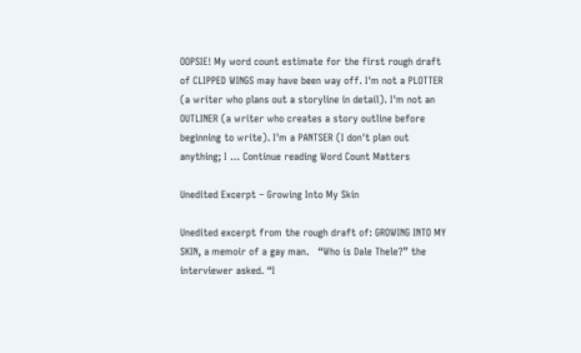OOPSIE! My word count estimate for the first rough draft of CLIPPED WINGS may have been way off. I'm not a PLOTTER (a writer who plans out a storyline in detail). I'm not an OUTLINER (a writer who creates a story outline before beginning to write). I'm a PANTSER (I don't plan out anything; I … Continue reading Word Count Matters

Unedited Excerpt – Growing Into My Skin

Unedited excerpt from the rough draft of: GROWING INTO MY SKIN, a memoir of a gay man.   “Who is Dale Thele?” the interviewer asked. “I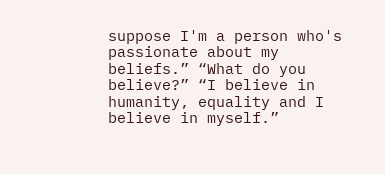suppose I'm a person who's passionate about my beliefs.” “What do you believe?” “I believe in humanity, equality and I believe in myself.”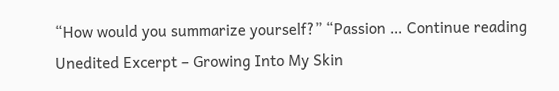“How would you summarize yourself?” “Passion … Continue reading Unedited Excerpt – Growing Into My Skin